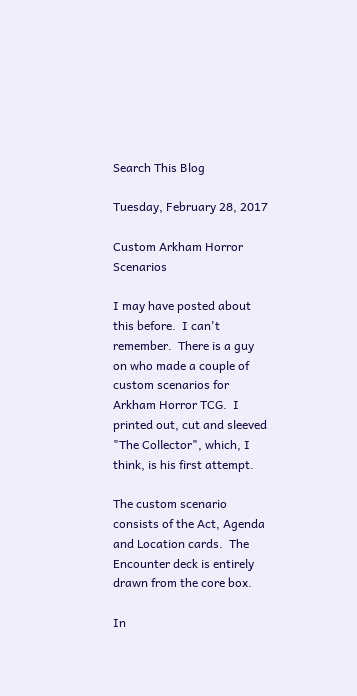Search This Blog

Tuesday, February 28, 2017

Custom Arkham Horror Scenarios

I may have posted about this before.  I can't remember.  There is a guy on who made a couple of custom scenarios for Arkham Horror TCG.  I printed out, cut and sleeved "The Collector", which, I think, is his first attempt.

The custom scenario consists of the Act, Agenda and Location cards.  The Encounter deck is entirely drawn from the core box.

In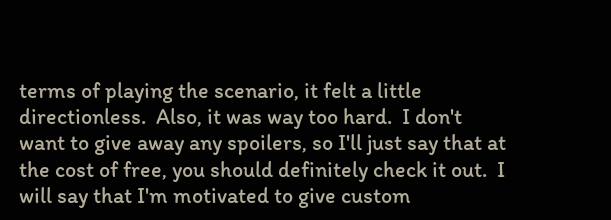terms of playing the scenario, it felt a little directionless.  Also, it was way too hard.  I don't want to give away any spoilers, so I'll just say that at the cost of free, you should definitely check it out.  I will say that I'm motivated to give custom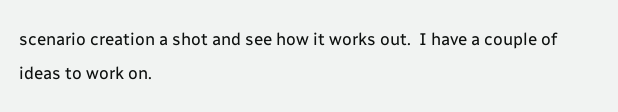scenario creation a shot and see how it works out.  I have a couple of ideas to work on.